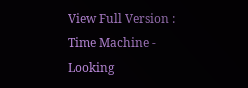View Full Version : Time Machine - Looking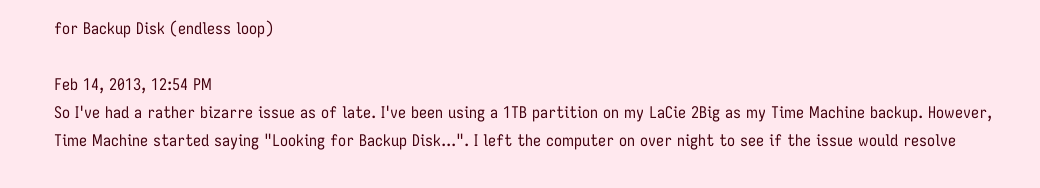for Backup Disk (endless loop)

Feb 14, 2013, 12:54 PM
So I've had a rather bizarre issue as of late. I've been using a 1TB partition on my LaCie 2Big as my Time Machine backup. However, Time Machine started saying "Looking for Backup Disk...". I left the computer on over night to see if the issue would resolve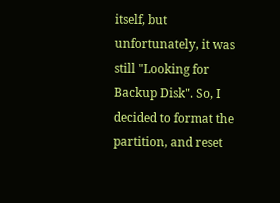itself, but unfortunately, it was still "Looking for Backup Disk". So, I decided to format the partition, and reset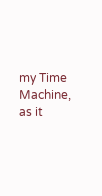my Time Machine, as it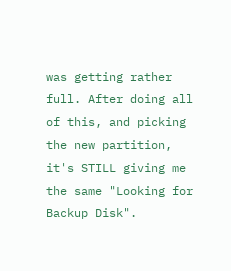was getting rather full. After doing all of this, and picking the new partition, it's STILL giving me the same "Looking for Backup Disk".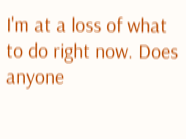I'm at a loss of what to do right now. Does anyone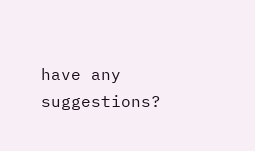have any suggestions?